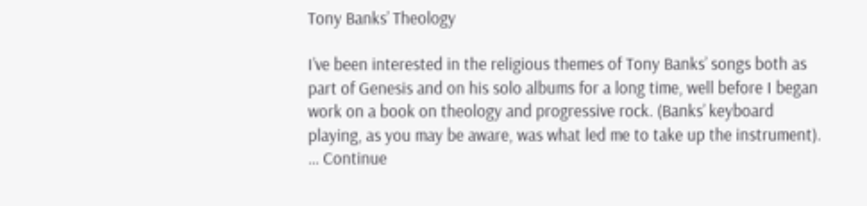Tony Banks’ Theology

I’ve been interested in the religious themes of Tony Banks’ songs both as part of Genesis and on his solo albums for a long time, well before I began work on a book on theology and progressive rock. (Banks’ keyboard playing, as you may be aware, was what led me to take up the instrument). … Continue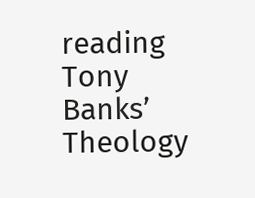reading Tony Banks’ Theology